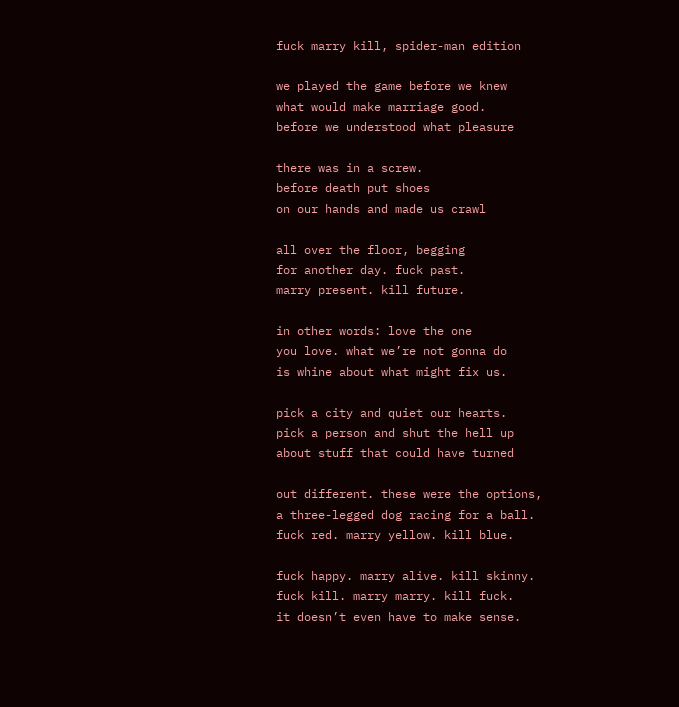fuck marry kill, spider-man edition

we played the game before we knew
what would make marriage good.
before we understood what pleasure

there was in a screw.
before death put shoes
on our hands and made us crawl

all over the floor, begging
for another day. fuck past.
marry present. kill future.

in other words: love the one
you love. what we’re not gonna do
is whine about what might fix us.

pick a city and quiet our hearts.
pick a person and shut the hell up
about stuff that could have turned

out different. these were the options,
a three-legged dog racing for a ball.
fuck red. marry yellow. kill blue.

fuck happy. marry alive. kill skinny.
fuck kill. marry marry. kill fuck.
it doesn’t even have to make sense.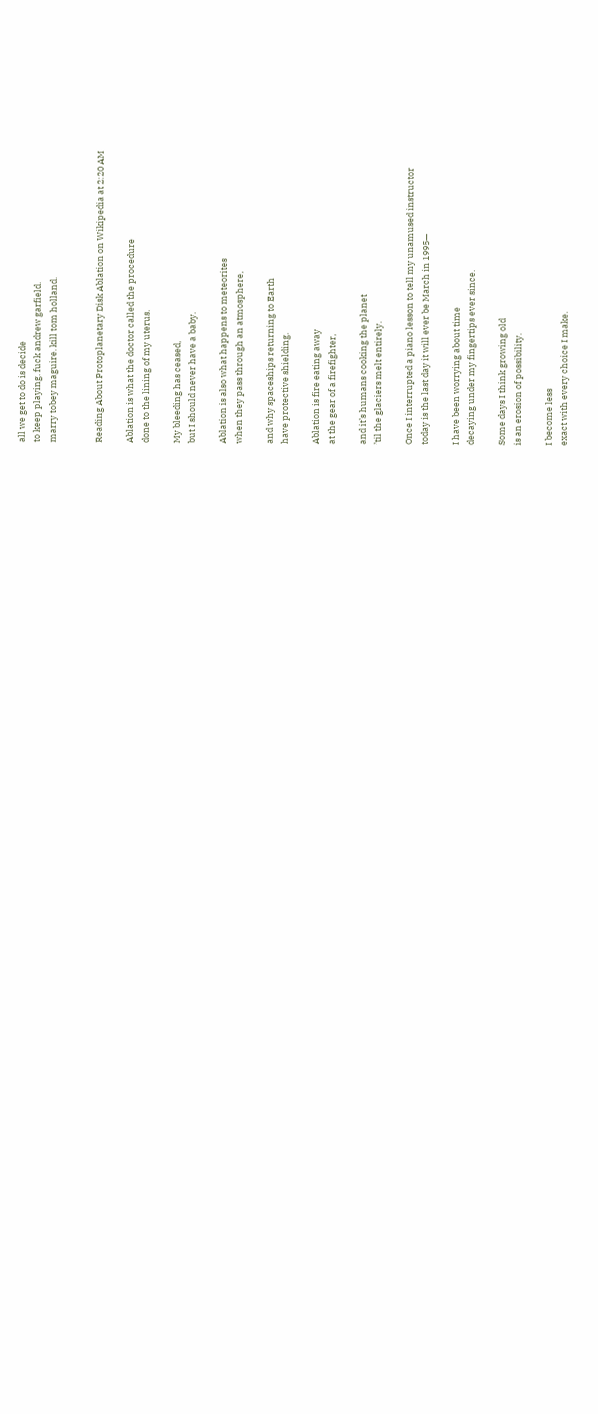all we get to do is decide
to keep playing. fuck andrew garfield.
marry tobey maguire. kill tom holland.


Reading About Protoplanetary Disk Ablation on Wikipedia at 2:20 AM

Ablation is what the doctor called the procedure
done to the lining of my uterus.

My bleeding has ceased,
but I should never have a baby.

Ablation is also what happens to meteorites
when they pass through an atmosphere,

and why spaceships returning to Earth
have protective shielding.

Ablation is fire eating away
at the gear of a firefighter,

and it’s humans cooking the planet
’til the glaciers melt entirely.

Once I interrupted a piano lesson to tell my unamused instructor
today is the last day it will ever be March in 1995—

I have been worrying about time
decaying under my fingertips ever since.

Some days I think growing old
is an erosion of possibility.

I become less
exact with every choice I make.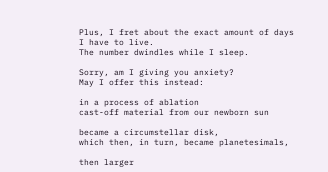Plus, I fret about the exact amount of days I have to live.
The number dwindles while I sleep.

Sorry, am I giving you anxiety?
May I offer this instead:

in a process of ablation
cast-off material from our newborn sun

became a circumstellar disk,
which then, in turn, became planetesimals,

then larger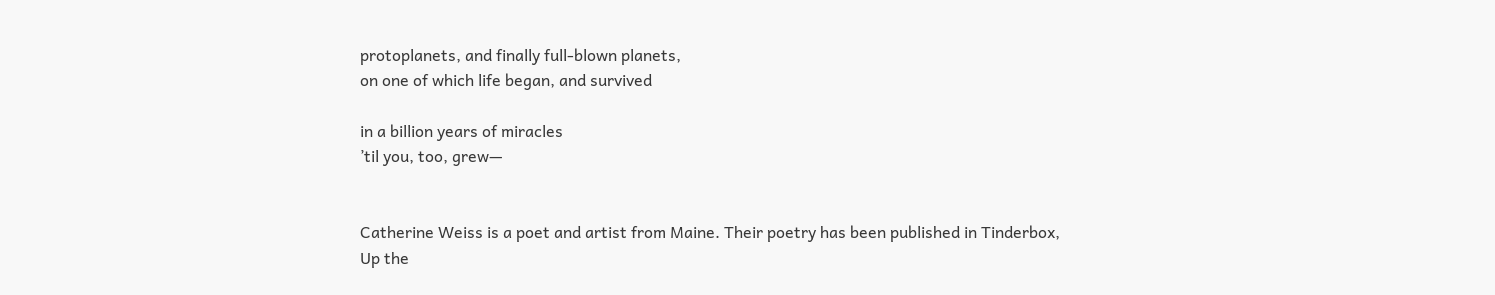protoplanets, and finally full-blown planets,
on one of which life began, and survived

in a billion years of miracles
’til you, too, grew—


Catherine Weiss is a poet and artist from Maine. Their poetry has been published in Tinderbox, Up the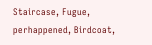Staircase, Fugue, perhappened, Birdcoat,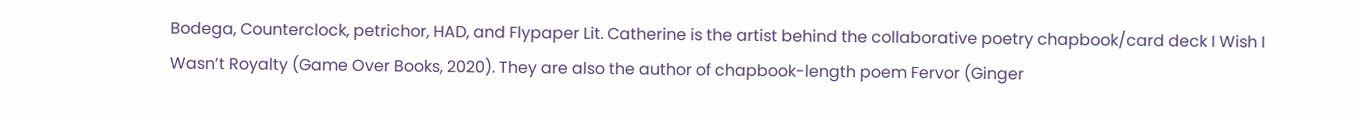Bodega, Counterclock, petrichor, HAD, and Flypaper Lit. Catherine is the artist behind the collaborative poetry chapbook/card deck I Wish I Wasn’t Royalty (Game Over Books, 2020). They are also the author of chapbook-length poem Fervor (Ginger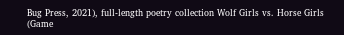Bug Press, 2021), full-length poetry collection Wolf Girls vs. Horse Girls (Game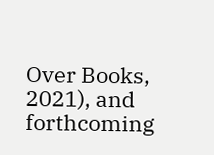Over Books, 2021), and forthcoming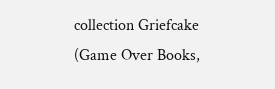collection Griefcake (Game Over Books,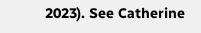2023). See Catherine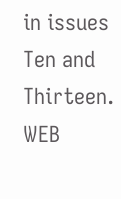in issues Ten and Thirteen.   WEB